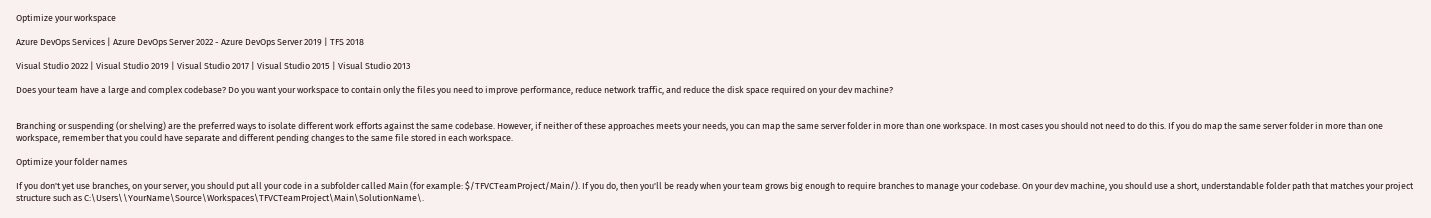Optimize your workspace

Azure DevOps Services | Azure DevOps Server 2022 - Azure DevOps Server 2019 | TFS 2018

Visual Studio 2022 | Visual Studio 2019 | Visual Studio 2017 | Visual Studio 2015 | Visual Studio 2013

Does your team have a large and complex codebase? Do you want your workspace to contain only the files you need to improve performance, reduce network traffic, and reduce the disk space required on your dev machine?


Branching or suspending (or shelving) are the preferred ways to isolate different work efforts against the same codebase. However, if neither of these approaches meets your needs, you can map the same server folder in more than one workspace. In most cases you should not need to do this. If you do map the same server folder in more than one workspace, remember that you could have separate and different pending changes to the same file stored in each workspace.

Optimize your folder names

If you don't yet use branches, on your server, you should put all your code in a subfolder called Main (for example: $/TFVCTeamProject/Main/). If you do, then you'll be ready when your team grows big enough to require branches to manage your codebase. On your dev machine, you should use a short, understandable folder path that matches your project structure such as C:\Users\\YourName\Source\Workspaces\TFVCTeamProject\Main\SolutionName\.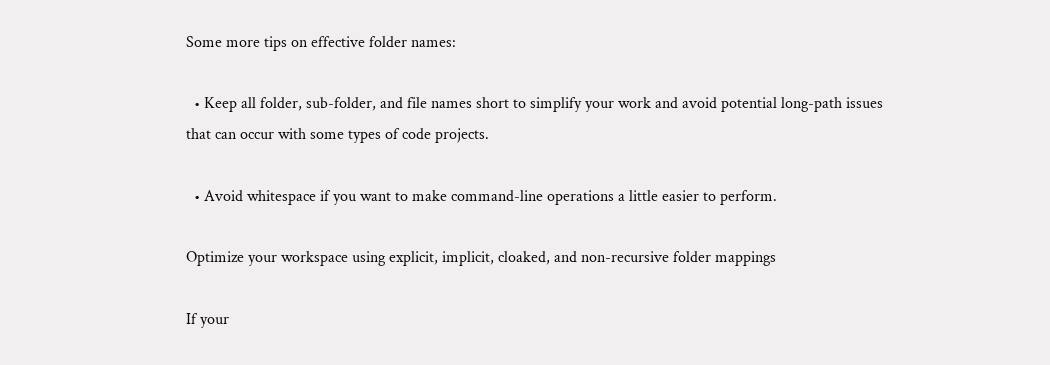Some more tips on effective folder names:

  • Keep all folder, sub-folder, and file names short to simplify your work and avoid potential long-path issues that can occur with some types of code projects.

  • Avoid whitespace if you want to make command-line operations a little easier to perform.

Optimize your workspace using explicit, implicit, cloaked, and non-recursive folder mappings

If your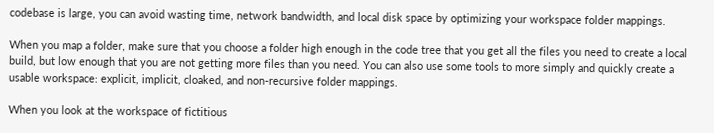codebase is large, you can avoid wasting time, network bandwidth, and local disk space by optimizing your workspace folder mappings.

When you map a folder, make sure that you choose a folder high enough in the code tree that you get all the files you need to create a local build, but low enough that you are not getting more files than you need. You can also use some tools to more simply and quickly create a usable workspace: explicit, implicit, cloaked, and non-recursive folder mappings.

When you look at the workspace of fictitious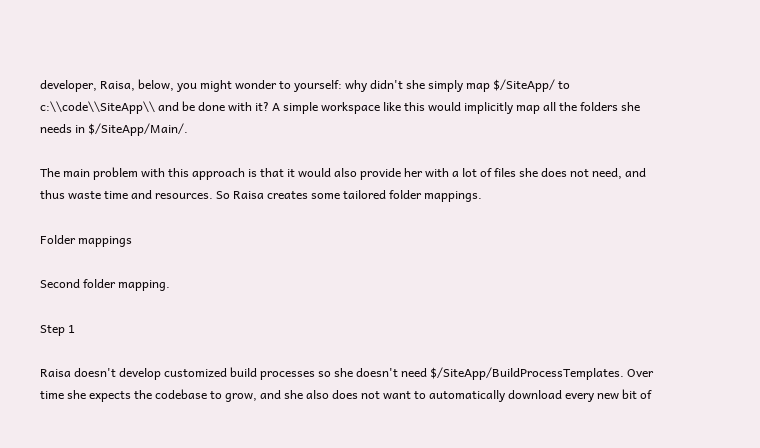developer, Raisa, below, you might wonder to yourself: why didn't she simply map $/SiteApp/ to c:\\code\\SiteApp\\ and be done with it? A simple workspace like this would implicitly map all the folders she needs in $/SiteApp/Main/.

The main problem with this approach is that it would also provide her with a lot of files she does not need, and thus waste time and resources. So Raisa creates some tailored folder mappings.

Folder mappings

Second folder mapping.

Step 1

Raisa doesn't develop customized build processes so she doesn't need $/SiteApp/BuildProcessTemplates. Over time she expects the codebase to grow, and she also does not want to automatically download every new bit of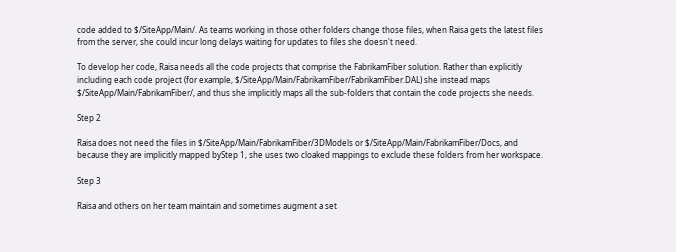code added to $/SiteApp/Main/. As teams working in those other folders change those files, when Raisa gets the latest files from the server, she could incur long delays waiting for updates to files she doesn't need.

To develop her code, Raisa needs all the code projects that comprise the FabrikamFiber solution. Rather than explicitly including each code project (for example, $/SiteApp/Main/FabrikamFiber/FabrikamFiber.DAL) she instead maps $/SiteApp/Main/FabrikamFiber/, and thus she implicitly maps all the sub-folders that contain the code projects she needs.

Step 2

Raisa does not need the files in $/SiteApp/Main/FabrikamFiber/3DModels or $/SiteApp/Main/FabrikamFiber/Docs, and because they are implicitly mapped byStep 1, she uses two cloaked mappings to exclude these folders from her workspace.

Step 3

Raisa and others on her team maintain and sometimes augment a set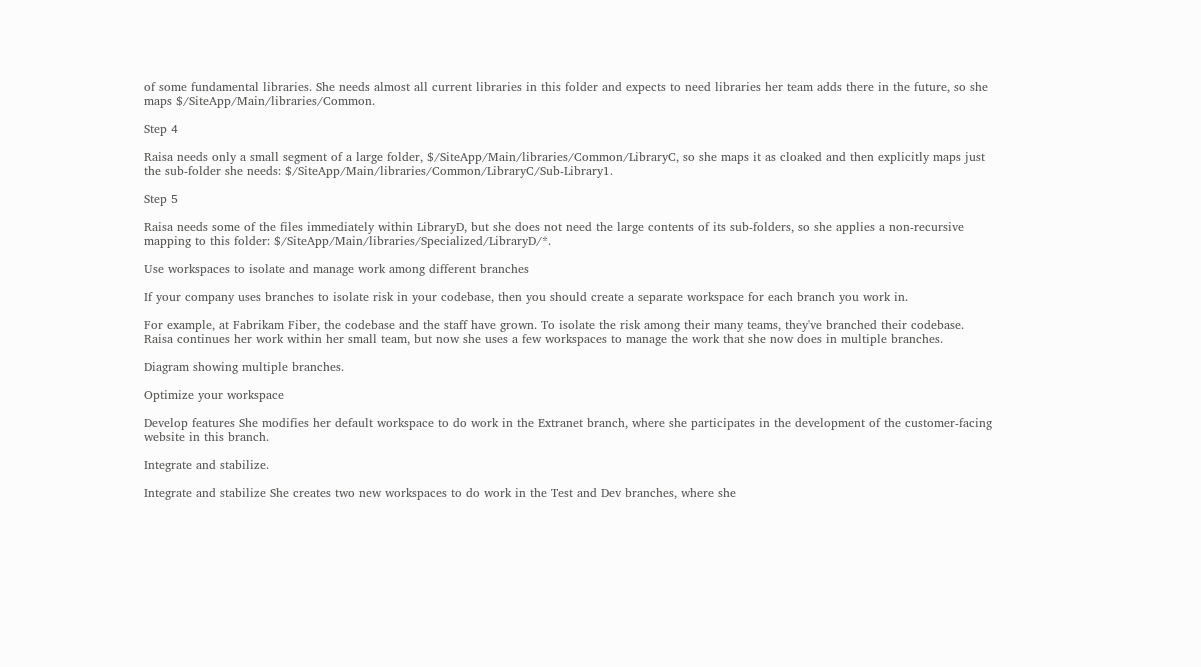of some fundamental libraries. She needs almost all current libraries in this folder and expects to need libraries her team adds there in the future, so she maps $/SiteApp/Main/libraries/Common.

Step 4

Raisa needs only a small segment of a large folder, $/SiteApp/Main/libraries/Common/LibraryC, so she maps it as cloaked and then explicitly maps just the sub-folder she needs: $/SiteApp/Main/libraries/Common/LibraryC/Sub-Library1.

Step 5

Raisa needs some of the files immediately within LibraryD, but she does not need the large contents of its sub-folders, so she applies a non-recursive mapping to this folder: $/SiteApp/Main/libraries/Specialized/LibraryD/*.

Use workspaces to isolate and manage work among different branches

If your company uses branches to isolate risk in your codebase, then you should create a separate workspace for each branch you work in.

For example, at Fabrikam Fiber, the codebase and the staff have grown. To isolate the risk among their many teams, they've branched their codebase. Raisa continues her work within her small team, but now she uses a few workspaces to manage the work that she now does in multiple branches.

Diagram showing multiple branches.

Optimize your workspace

Develop features She modifies her default workspace to do work in the Extranet branch, where she participates in the development of the customer-facing website in this branch.

Integrate and stabilize.

Integrate and stabilize She creates two new workspaces to do work in the Test and Dev branches, where she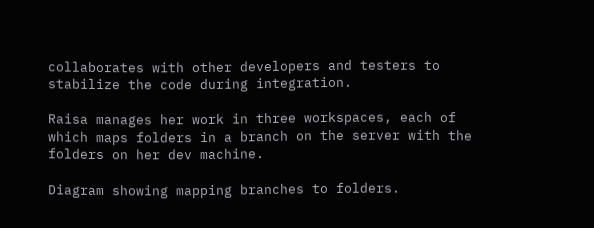collaborates with other developers and testers to stabilize the code during integration.

Raisa manages her work in three workspaces, each of which maps folders in a branch on the server with the folders on her dev machine.

Diagram showing mapping branches to folders.